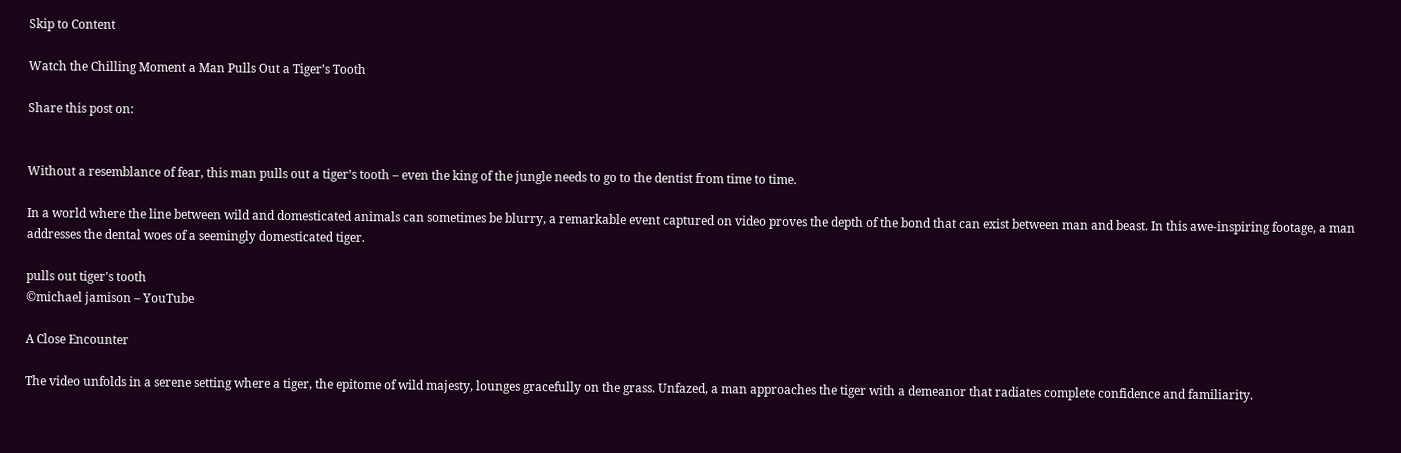Skip to Content

Watch the Chilling Moment a Man Pulls Out a Tiger’s Tooth

Share this post on:


Without a resemblance of fear, this man pulls out a tiger’s tooth – even the king of the jungle needs to go to the dentist from time to time.

In a world where the line between wild and domesticated animals can sometimes be blurry, a remarkable event captured on video proves the depth of the bond that can exist between man and beast. In this awe-inspiring footage, a man addresses the dental woes of a seemingly domesticated tiger.

pulls out tiger's tooth
©michael jamison – YouTube

A Close Encounter

The video unfolds in a serene setting where a tiger, the epitome of wild majesty, lounges gracefully on the grass. Unfazed, a man approaches the tiger with a demeanor that radiates complete confidence and familiarity.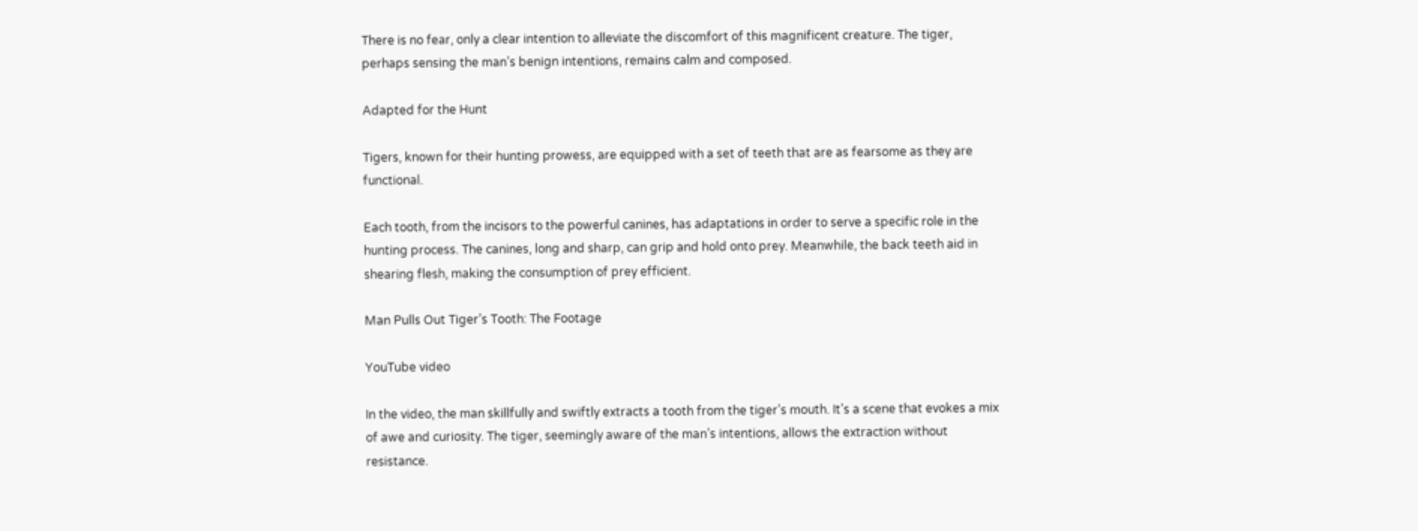There is no fear, only a clear intention to alleviate the discomfort of this magnificent creature. The tiger, perhaps sensing the man’s benign intentions, remains calm and composed.

Adapted for the Hunt

Tigers, known for their hunting prowess, are equipped with a set of teeth that are as fearsome as they are functional.

Each tooth, from the incisors to the powerful canines, has adaptations in order to serve a specific role in the hunting process. The canines, long and sharp, can grip and hold onto prey. Meanwhile, the back teeth aid in shearing flesh, making the consumption of prey efficient.

Man Pulls Out Tiger’s Tooth: The Footage

YouTube video

In the video, the man skillfully and swiftly extracts a tooth from the tiger’s mouth. It’s a scene that evokes a mix of awe and curiosity. The tiger, seemingly aware of the man’s intentions, allows the extraction without resistance.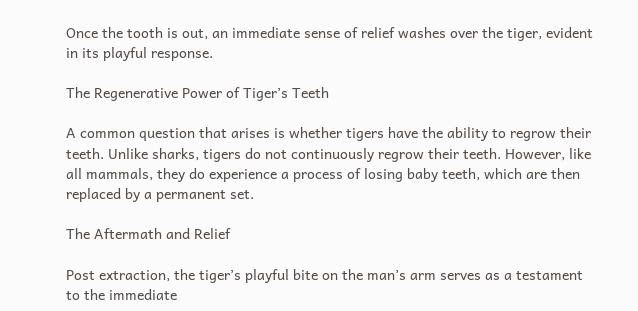Once the tooth is out, an immediate sense of relief washes over the tiger, evident in its playful response.

The Regenerative Power of Tiger’s Teeth

A common question that arises is whether tigers have the ability to regrow their teeth. Unlike sharks, tigers do not continuously regrow their teeth. However, like all mammals, they do experience a process of losing baby teeth, which are then replaced by a permanent set.

The Aftermath and Relief

Post extraction, the tiger’s playful bite on the man’s arm serves as a testament to the immediate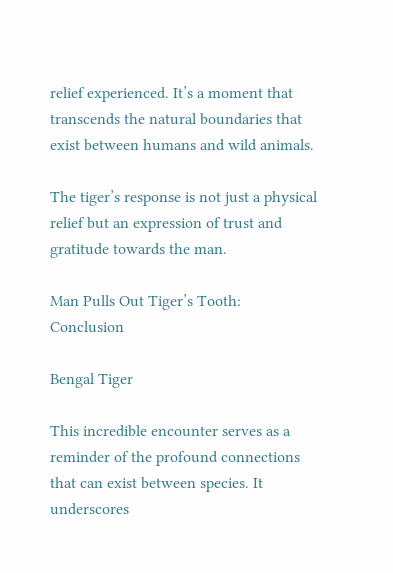relief experienced. It’s a moment that transcends the natural boundaries that exist between humans and wild animals.

The tiger’s response is not just a physical relief but an expression of trust and gratitude towards the man.

Man Pulls Out Tiger’s Tooth: Conclusion

Bengal Tiger

This incredible encounter serves as a reminder of the profound connections that can exist between species. It underscores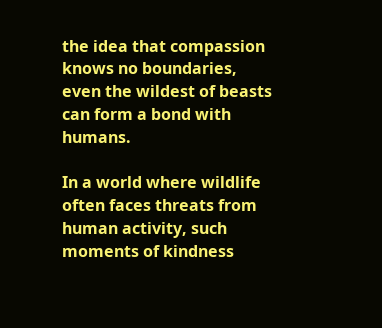the idea that compassion knows no boundaries, even the wildest of beasts can form a bond with humans.

In a world where wildlife often faces threats from human activity, such moments of kindness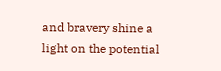and bravery shine a light on the potential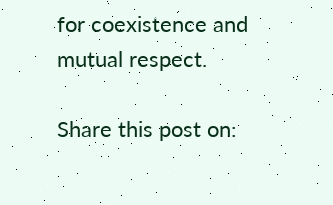for coexistence and mutual respect.

Share this post on: